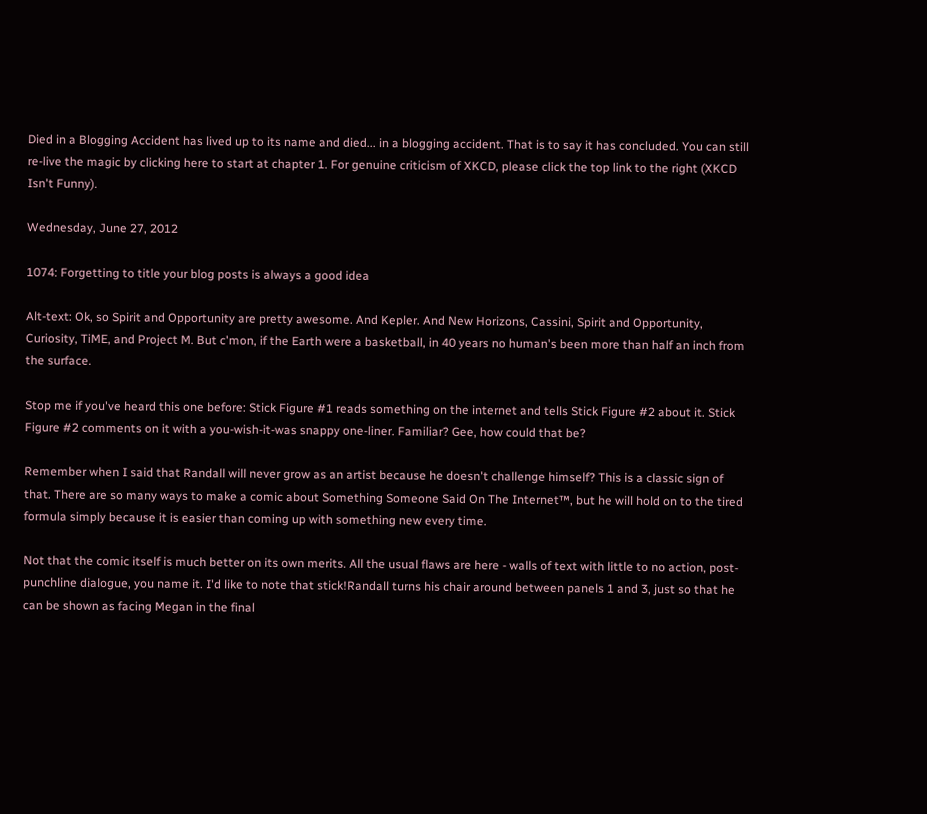Died in a Blogging Accident has lived up to its name and died... in a blogging accident. That is to say it has concluded. You can still re-live the magic by clicking here to start at chapter 1. For genuine criticism of XKCD, please click the top link to the right (XKCD Isn't Funny).

Wednesday, June 27, 2012

1074: Forgetting to title your blog posts is always a good idea

Alt-text: Ok, so Spirit and Opportunity are pretty awesome. And Kepler. And New Horizons, Cassini, Spirit and Opportunity, Curiosity, TiME, and Project M. But c'mon, if the Earth were a basketball, in 40 years no human's been more than half an inch from the surface.

Stop me if you've heard this one before: Stick Figure #1 reads something on the internet and tells Stick Figure #2 about it. Stick Figure #2 comments on it with a you-wish-it-was snappy one-liner. Familiar? Gee, how could that be?

Remember when I said that Randall will never grow as an artist because he doesn't challenge himself? This is a classic sign of that. There are so many ways to make a comic about Something Someone Said On The Internet™, but he will hold on to the tired formula simply because it is easier than coming up with something new every time.

Not that the comic itself is much better on its own merits. All the usual flaws are here - walls of text with little to no action, post-punchline dialogue, you name it. I'd like to note that stick!Randall turns his chair around between panels 1 and 3, just so that he can be shown as facing Megan in the final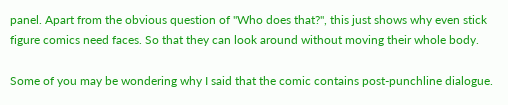panel. Apart from the obvious question of "Who does that?", this just shows why even stick figure comics need faces. So that they can look around without moving their whole body.

Some of you may be wondering why I said that the comic contains post-punchline dialogue.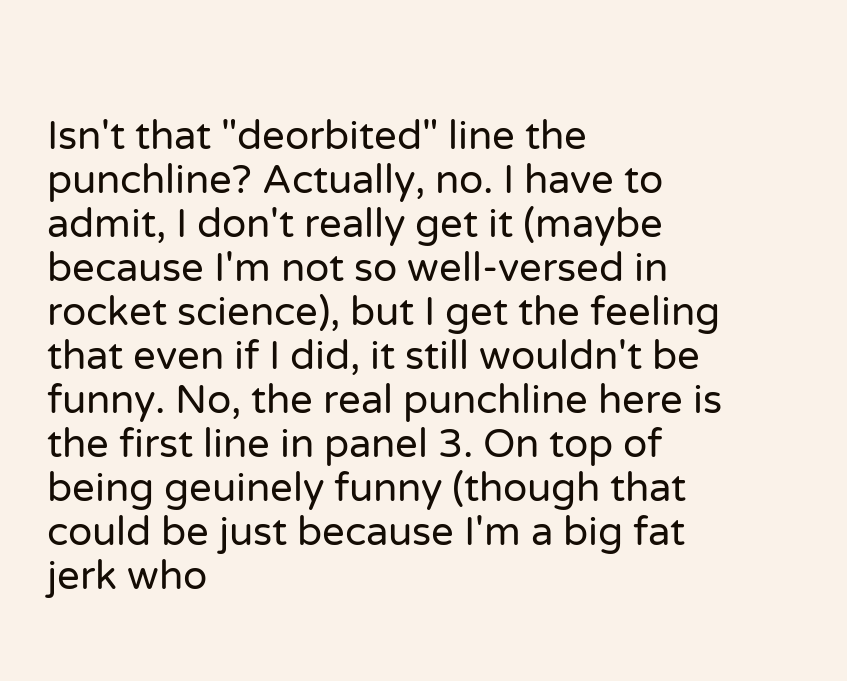Isn't that "deorbited" line the punchline? Actually, no. I have to admit, I don't really get it (maybe because I'm not so well-versed in rocket science), but I get the feeling that even if I did, it still wouldn't be funny. No, the real punchline here is the first line in panel 3. On top of being geuinely funny (though that could be just because I'm a big fat jerk who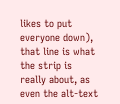likes to put everyone down), that line is what the strip is really about, as even the alt-text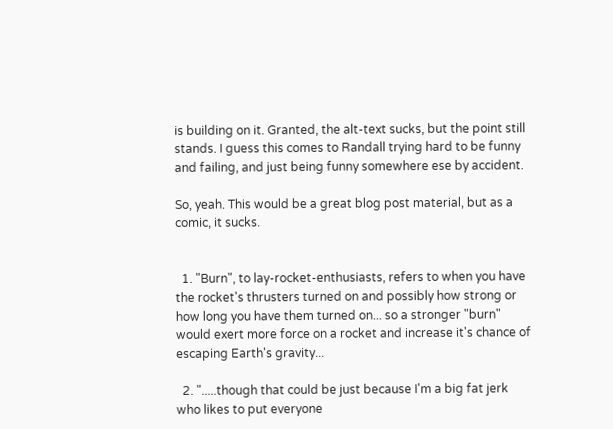is building on it. Granted, the alt-text sucks, but the point still stands. I guess this comes to Randall trying hard to be funny and failing, and just being funny somewhere ese by accident.

So, yeah. This would be a great blog post material, but as a comic, it sucks.


  1. "Burn", to lay-rocket-enthusiasts, refers to when you have the rocket's thrusters turned on and possibly how strong or how long you have them turned on... so a stronger "burn" would exert more force on a rocket and increase it's chance of escaping Earth's gravity...

  2. ".....though that could be just because I'm a big fat jerk who likes to put everyone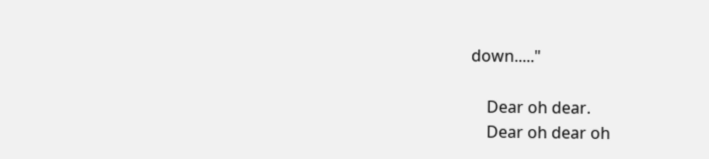down....."

    Dear oh dear.
    Dear oh dear oh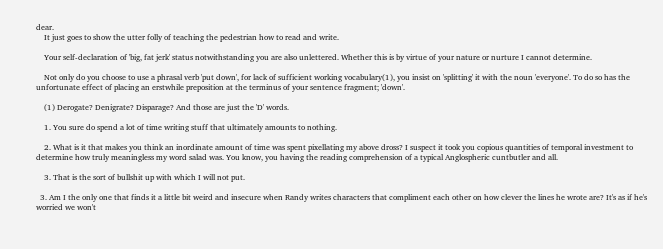dear.
    It just goes to show the utter folly of teaching the pedestrian how to read and write.

    Your self-declaration of 'big, fat jerk' status notwithstanding you are also unlettered. Whether this is by virtue of your nature or nurture I cannot determine.

    Not only do you choose to use a phrasal verb 'put down', for lack of sufficient working vocabulary(1), you insist on 'splitting' it with the noun 'everyone'. To do so has the unfortunate effect of placing an erstwhile preposition at the terminus of your sentence fragment; 'down'.

    (1) Derogate? Denigrate? Disparage? And those are just the 'D' words.

    1. You sure do spend a lot of time writing stuff that ultimately amounts to nothing.

    2. What is it that makes you think an inordinate amount of time was spent pixellating my above dross? I suspect it took you copious quantities of temporal investment to determine how truly meaningless my word salad was. You know, you having the reading comprehension of a typical Anglospheric cuntbutler and all.

    3. That is the sort of bullshit up with which I will not put.

  3. Am I the only one that finds it a little bit weird and insecure when Randy writes characters that compliment each other on how clever the lines he wrote are? It's as if he's worried we won't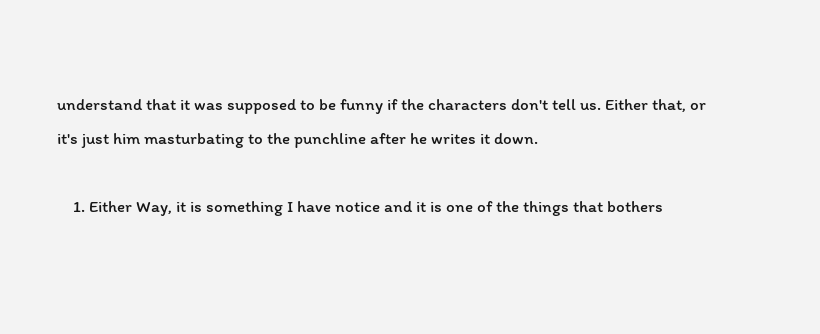understand that it was supposed to be funny if the characters don't tell us. Either that, or it's just him masturbating to the punchline after he writes it down.

    1. Either Way, it is something I have notice and it is one of the things that bothers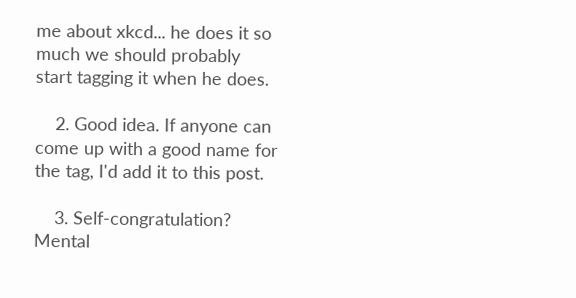me about xkcd... he does it so much we should probably start tagging it when he does.

    2. Good idea. If anyone can come up with a good name for the tag, I'd add it to this post.

    3. Self-congratulation? Mental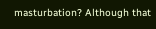masturbation? Although that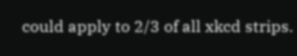could apply to 2/3 of all xkcd strips.